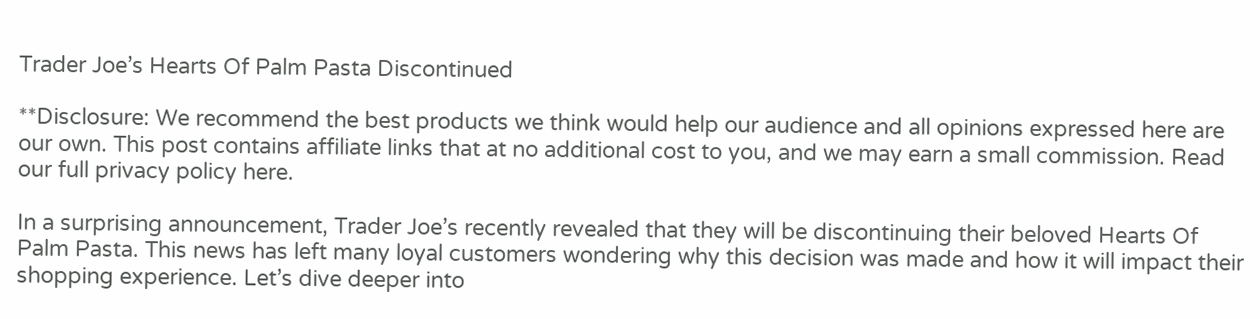Trader Joe’s Hearts Of Palm Pasta Discontinued

**Disclosure: We recommend the best products we think would help our audience and all opinions expressed here are our own. This post contains affiliate links that at no additional cost to you, and we may earn a small commission. Read our full privacy policy here.

In a surprising announcement, Trader Joe’s recently revealed that they will be discontinuing their beloved Hearts Of Palm Pasta. This news has left many loyal customers wondering why this decision was made and how it will impact their shopping experience. Let’s dive deeper into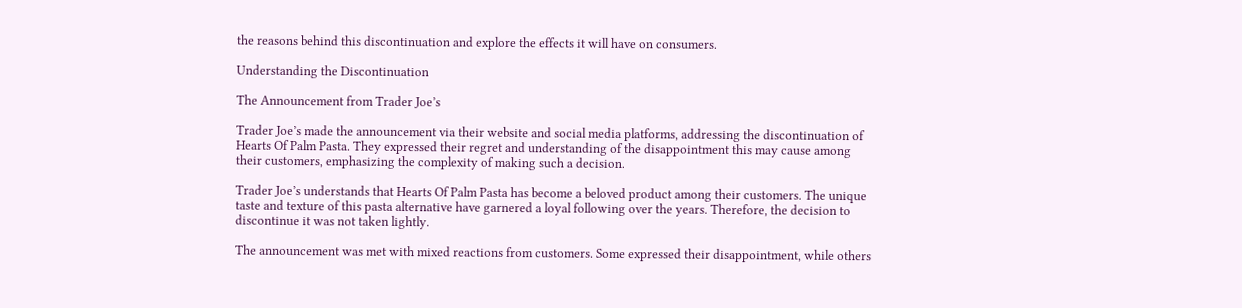the reasons behind this discontinuation and explore the effects it will have on consumers.

Understanding the Discontinuation

The Announcement from Trader Joe’s

Trader Joe’s made the announcement via their website and social media platforms, addressing the discontinuation of Hearts Of Palm Pasta. They expressed their regret and understanding of the disappointment this may cause among their customers, emphasizing the complexity of making such a decision.

Trader Joe’s understands that Hearts Of Palm Pasta has become a beloved product among their customers. The unique taste and texture of this pasta alternative have garnered a loyal following over the years. Therefore, the decision to discontinue it was not taken lightly.

The announcement was met with mixed reactions from customers. Some expressed their disappointment, while others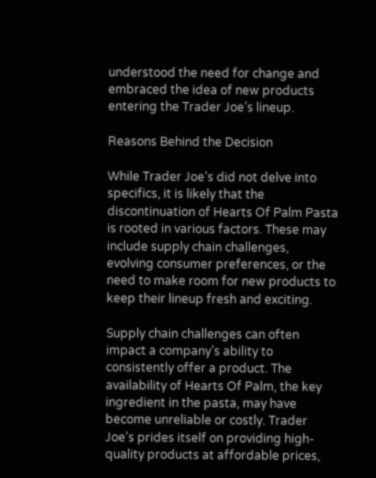understood the need for change and embraced the idea of new products entering the Trader Joe’s lineup.

Reasons Behind the Decision

While Trader Joe’s did not delve into specifics, it is likely that the discontinuation of Hearts Of Palm Pasta is rooted in various factors. These may include supply chain challenges, evolving consumer preferences, or the need to make room for new products to keep their lineup fresh and exciting.

Supply chain challenges can often impact a company’s ability to consistently offer a product. The availability of Hearts Of Palm, the key ingredient in the pasta, may have become unreliable or costly. Trader Joe’s prides itself on providing high-quality products at affordable prices,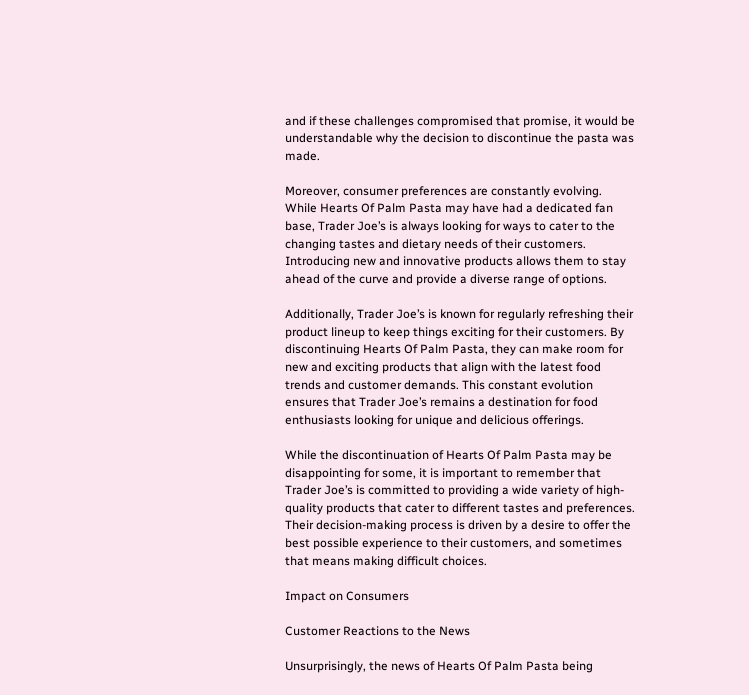and if these challenges compromised that promise, it would be understandable why the decision to discontinue the pasta was made.

Moreover, consumer preferences are constantly evolving. While Hearts Of Palm Pasta may have had a dedicated fan base, Trader Joe’s is always looking for ways to cater to the changing tastes and dietary needs of their customers. Introducing new and innovative products allows them to stay ahead of the curve and provide a diverse range of options.

Additionally, Trader Joe’s is known for regularly refreshing their product lineup to keep things exciting for their customers. By discontinuing Hearts Of Palm Pasta, they can make room for new and exciting products that align with the latest food trends and customer demands. This constant evolution ensures that Trader Joe’s remains a destination for food enthusiasts looking for unique and delicious offerings.

While the discontinuation of Hearts Of Palm Pasta may be disappointing for some, it is important to remember that Trader Joe’s is committed to providing a wide variety of high-quality products that cater to different tastes and preferences. Their decision-making process is driven by a desire to offer the best possible experience to their customers, and sometimes that means making difficult choices.

Impact on Consumers

Customer Reactions to the News

Unsurprisingly, the news of Hearts Of Palm Pasta being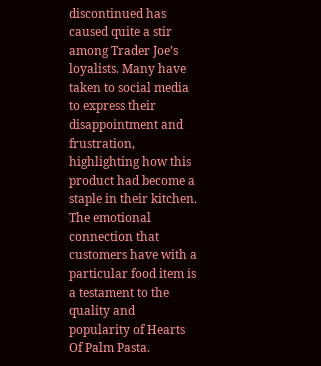discontinued has caused quite a stir among Trader Joe’s loyalists. Many have taken to social media to express their disappointment and frustration, highlighting how this product had become a staple in their kitchen. The emotional connection that customers have with a particular food item is a testament to the quality and popularity of Hearts Of Palm Pasta.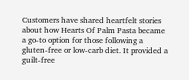Customers have shared heartfelt stories about how Hearts Of Palm Pasta became a go-to option for those following a gluten-free or low-carb diet. It provided a guilt-free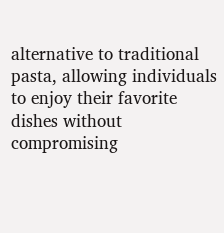alternative to traditional pasta, allowing individuals to enjoy their favorite dishes without compromising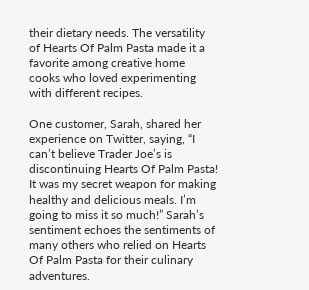their dietary needs. The versatility of Hearts Of Palm Pasta made it a favorite among creative home cooks who loved experimenting with different recipes.

One customer, Sarah, shared her experience on Twitter, saying, “I can’t believe Trader Joe’s is discontinuing Hearts Of Palm Pasta! It was my secret weapon for making healthy and delicious meals. I’m going to miss it so much!” Sarah’s sentiment echoes the sentiments of many others who relied on Hearts Of Palm Pasta for their culinary adventures.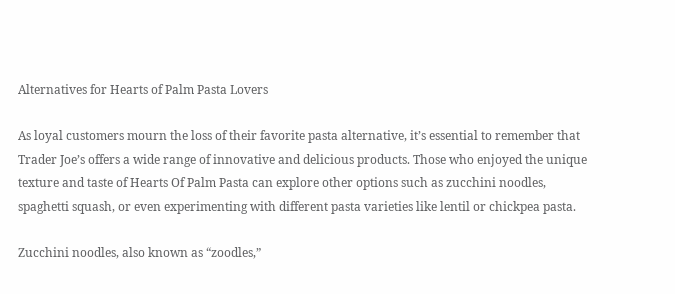Alternatives for Hearts of Palm Pasta Lovers

As loyal customers mourn the loss of their favorite pasta alternative, it’s essential to remember that Trader Joe’s offers a wide range of innovative and delicious products. Those who enjoyed the unique texture and taste of Hearts Of Palm Pasta can explore other options such as zucchini noodles, spaghetti squash, or even experimenting with different pasta varieties like lentil or chickpea pasta.

Zucchini noodles, also known as “zoodles,”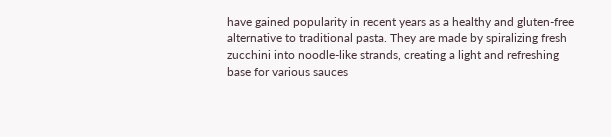have gained popularity in recent years as a healthy and gluten-free alternative to traditional pasta. They are made by spiralizing fresh zucchini into noodle-like strands, creating a light and refreshing base for various sauces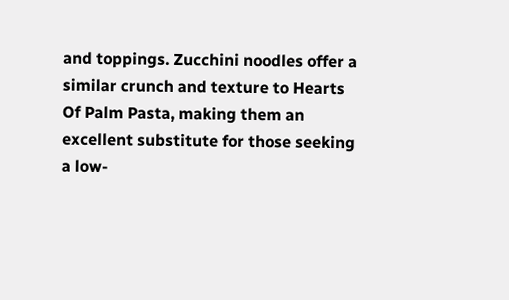and toppings. Zucchini noodles offer a similar crunch and texture to Hearts Of Palm Pasta, making them an excellent substitute for those seeking a low-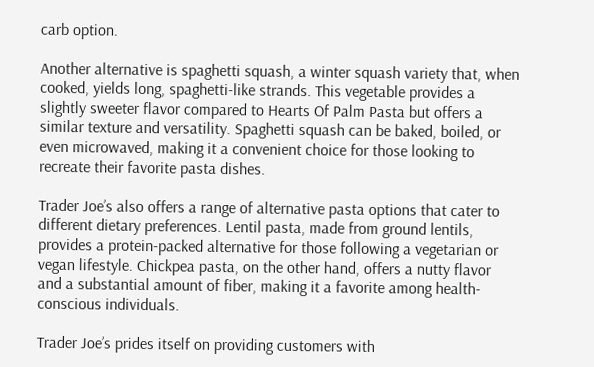carb option.

Another alternative is spaghetti squash, a winter squash variety that, when cooked, yields long, spaghetti-like strands. This vegetable provides a slightly sweeter flavor compared to Hearts Of Palm Pasta but offers a similar texture and versatility. Spaghetti squash can be baked, boiled, or even microwaved, making it a convenient choice for those looking to recreate their favorite pasta dishes.

Trader Joe’s also offers a range of alternative pasta options that cater to different dietary preferences. Lentil pasta, made from ground lentils, provides a protein-packed alternative for those following a vegetarian or vegan lifestyle. Chickpea pasta, on the other hand, offers a nutty flavor and a substantial amount of fiber, making it a favorite among health-conscious individuals.

Trader Joe’s prides itself on providing customers with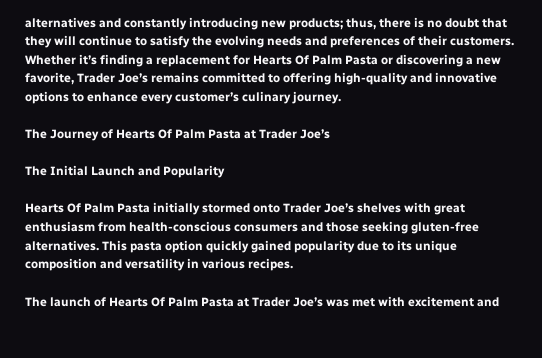alternatives and constantly introducing new products; thus, there is no doubt that they will continue to satisfy the evolving needs and preferences of their customers. Whether it’s finding a replacement for Hearts Of Palm Pasta or discovering a new favorite, Trader Joe’s remains committed to offering high-quality and innovative options to enhance every customer’s culinary journey.

The Journey of Hearts Of Palm Pasta at Trader Joe’s

The Initial Launch and Popularity

Hearts Of Palm Pasta initially stormed onto Trader Joe’s shelves with great enthusiasm from health-conscious consumers and those seeking gluten-free alternatives. This pasta option quickly gained popularity due to its unique composition and versatility in various recipes.

The launch of Hearts Of Palm Pasta at Trader Joe’s was met with excitement and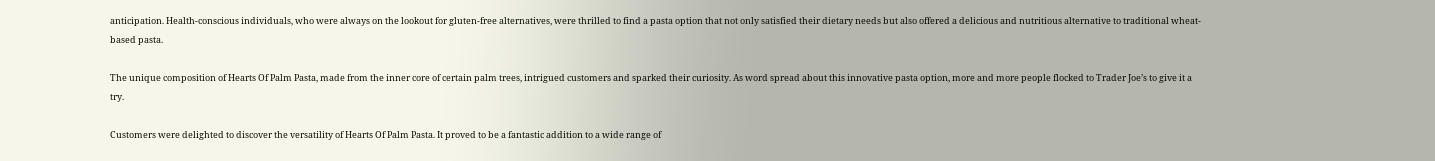anticipation. Health-conscious individuals, who were always on the lookout for gluten-free alternatives, were thrilled to find a pasta option that not only satisfied their dietary needs but also offered a delicious and nutritious alternative to traditional wheat-based pasta.

The unique composition of Hearts Of Palm Pasta, made from the inner core of certain palm trees, intrigued customers and sparked their curiosity. As word spread about this innovative pasta option, more and more people flocked to Trader Joe’s to give it a try.

Customers were delighted to discover the versatility of Hearts Of Palm Pasta. It proved to be a fantastic addition to a wide range of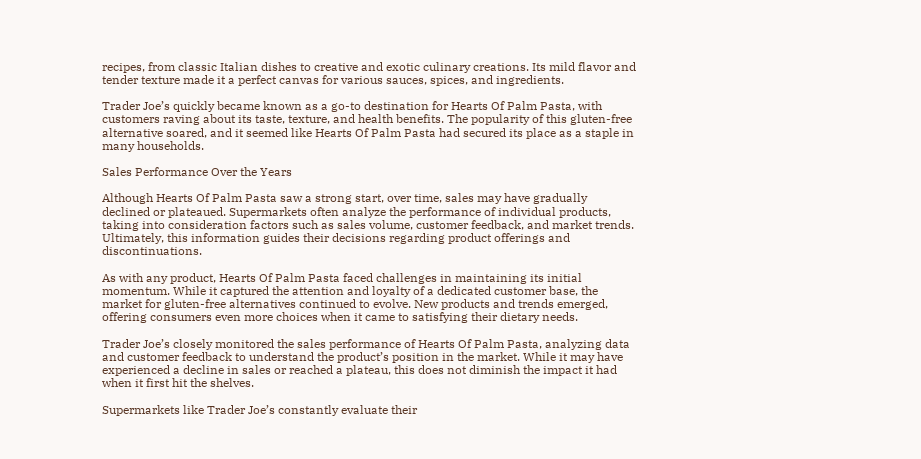recipes, from classic Italian dishes to creative and exotic culinary creations. Its mild flavor and tender texture made it a perfect canvas for various sauces, spices, and ingredients.

Trader Joe’s quickly became known as a go-to destination for Hearts Of Palm Pasta, with customers raving about its taste, texture, and health benefits. The popularity of this gluten-free alternative soared, and it seemed like Hearts Of Palm Pasta had secured its place as a staple in many households.

Sales Performance Over the Years

Although Hearts Of Palm Pasta saw a strong start, over time, sales may have gradually declined or plateaued. Supermarkets often analyze the performance of individual products, taking into consideration factors such as sales volume, customer feedback, and market trends. Ultimately, this information guides their decisions regarding product offerings and discontinuations.

As with any product, Hearts Of Palm Pasta faced challenges in maintaining its initial momentum. While it captured the attention and loyalty of a dedicated customer base, the market for gluten-free alternatives continued to evolve. New products and trends emerged, offering consumers even more choices when it came to satisfying their dietary needs.

Trader Joe’s closely monitored the sales performance of Hearts Of Palm Pasta, analyzing data and customer feedback to understand the product’s position in the market. While it may have experienced a decline in sales or reached a plateau, this does not diminish the impact it had when it first hit the shelves.

Supermarkets like Trader Joe’s constantly evaluate their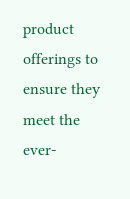product offerings to ensure they meet the ever-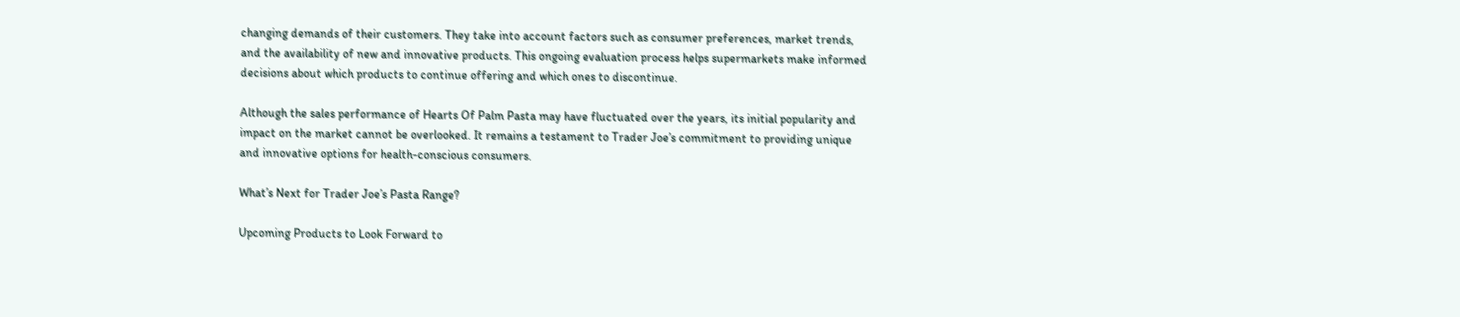changing demands of their customers. They take into account factors such as consumer preferences, market trends, and the availability of new and innovative products. This ongoing evaluation process helps supermarkets make informed decisions about which products to continue offering and which ones to discontinue.

Although the sales performance of Hearts Of Palm Pasta may have fluctuated over the years, its initial popularity and impact on the market cannot be overlooked. It remains a testament to Trader Joe’s commitment to providing unique and innovative options for health-conscious consumers.

What’s Next for Trader Joe’s Pasta Range?

Upcoming Products to Look Forward to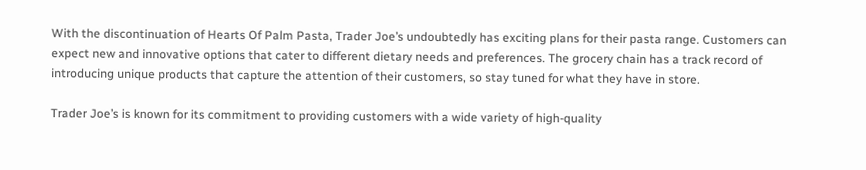With the discontinuation of Hearts Of Palm Pasta, Trader Joe’s undoubtedly has exciting plans for their pasta range. Customers can expect new and innovative options that cater to different dietary needs and preferences. The grocery chain has a track record of introducing unique products that capture the attention of their customers, so stay tuned for what they have in store.

Trader Joe’s is known for its commitment to providing customers with a wide variety of high-quality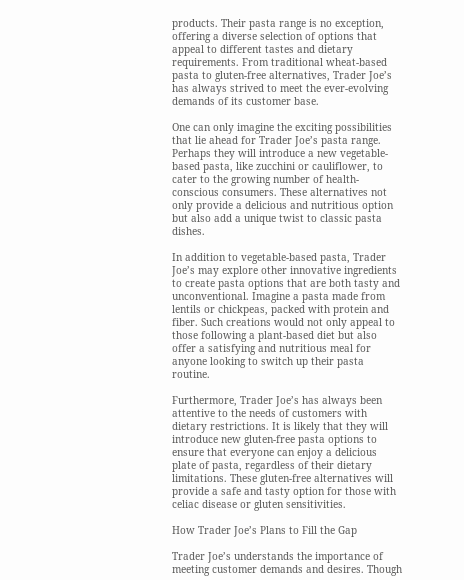products. Their pasta range is no exception, offering a diverse selection of options that appeal to different tastes and dietary requirements. From traditional wheat-based pasta to gluten-free alternatives, Trader Joe’s has always strived to meet the ever-evolving demands of its customer base.

One can only imagine the exciting possibilities that lie ahead for Trader Joe’s pasta range. Perhaps they will introduce a new vegetable-based pasta, like zucchini or cauliflower, to cater to the growing number of health-conscious consumers. These alternatives not only provide a delicious and nutritious option but also add a unique twist to classic pasta dishes.

In addition to vegetable-based pasta, Trader Joe’s may explore other innovative ingredients to create pasta options that are both tasty and unconventional. Imagine a pasta made from lentils or chickpeas, packed with protein and fiber. Such creations would not only appeal to those following a plant-based diet but also offer a satisfying and nutritious meal for anyone looking to switch up their pasta routine.

Furthermore, Trader Joe’s has always been attentive to the needs of customers with dietary restrictions. It is likely that they will introduce new gluten-free pasta options to ensure that everyone can enjoy a delicious plate of pasta, regardless of their dietary limitations. These gluten-free alternatives will provide a safe and tasty option for those with celiac disease or gluten sensitivities.

How Trader Joe’s Plans to Fill the Gap

Trader Joe’s understands the importance of meeting customer demands and desires. Though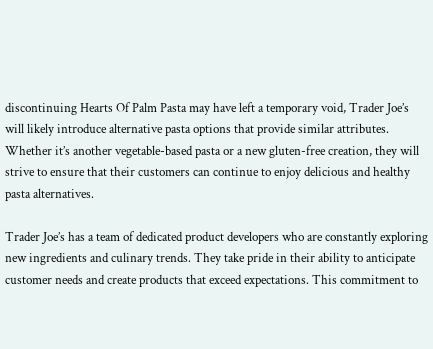discontinuing Hearts Of Palm Pasta may have left a temporary void, Trader Joe’s will likely introduce alternative pasta options that provide similar attributes. Whether it’s another vegetable-based pasta or a new gluten-free creation, they will strive to ensure that their customers can continue to enjoy delicious and healthy pasta alternatives.

Trader Joe’s has a team of dedicated product developers who are constantly exploring new ingredients and culinary trends. They take pride in their ability to anticipate customer needs and create products that exceed expectations. This commitment to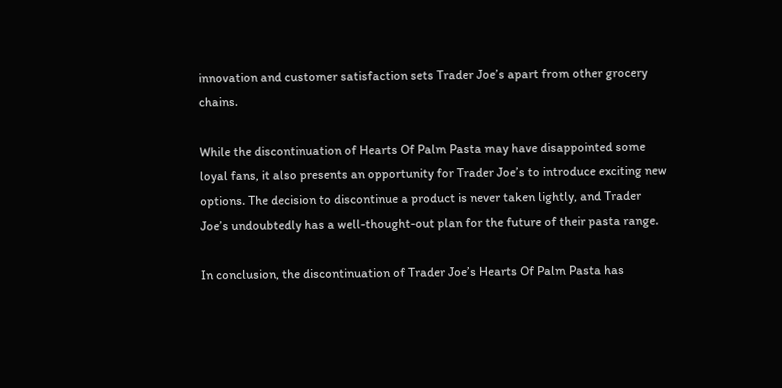innovation and customer satisfaction sets Trader Joe’s apart from other grocery chains.

While the discontinuation of Hearts Of Palm Pasta may have disappointed some loyal fans, it also presents an opportunity for Trader Joe’s to introduce exciting new options. The decision to discontinue a product is never taken lightly, and Trader Joe’s undoubtedly has a well-thought-out plan for the future of their pasta range.

In conclusion, the discontinuation of Trader Joe’s Hearts Of Palm Pasta has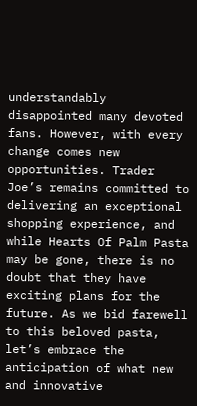understandably disappointed many devoted fans. However, with every change comes new opportunities. Trader Joe’s remains committed to delivering an exceptional shopping experience, and while Hearts Of Palm Pasta may be gone, there is no doubt that they have exciting plans for the future. As we bid farewell to this beloved pasta, let’s embrace the anticipation of what new and innovative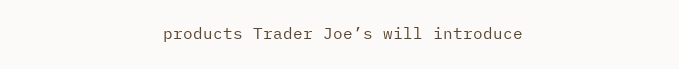products Trader Joe’s will introduce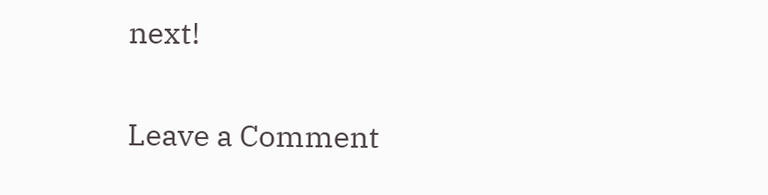next!

Leave a Comment